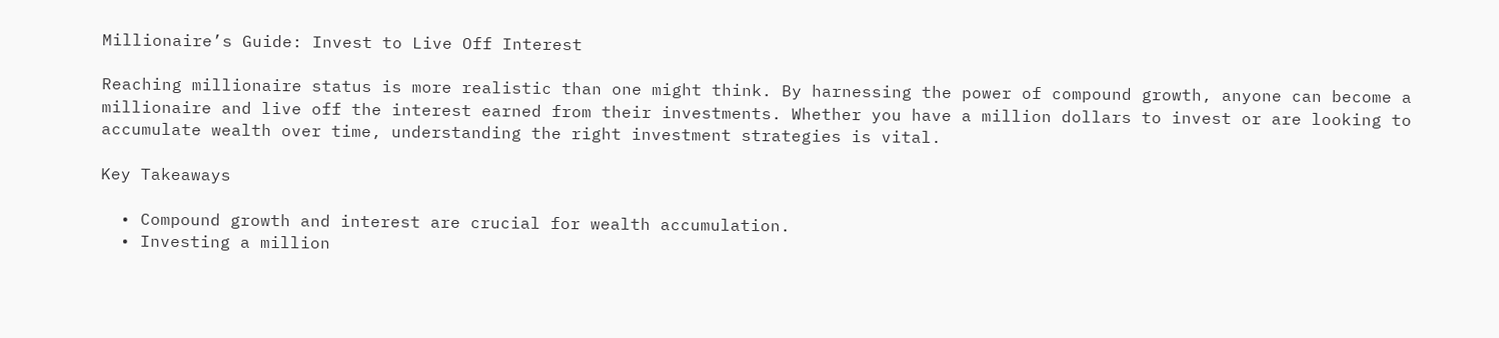Millionaire’s Guide: Invest to Live Off Interest

Reaching millionaire status is more realistic than one might think. By harnessing the power of compound growth, anyone can become a millionaire and live off the interest earned from their investments. Whether you have a million dollars to invest or are looking to accumulate wealth over time, understanding the right investment strategies is vital.

Key Takeaways

  • Compound growth and interest are crucial for wealth accumulation.
  • Investing a million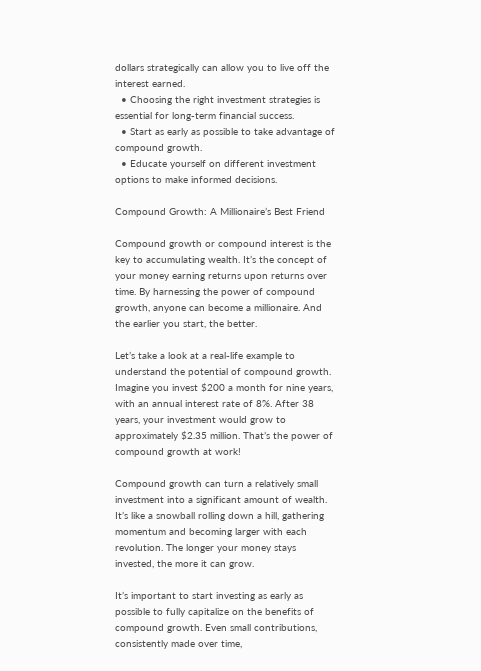dollars strategically can allow you to live off the interest earned.
  • Choosing the right investment strategies is essential for long-term financial success.
  • Start as early as possible to take advantage of compound growth.
  • Educate yourself on different investment options to make informed decisions.

Compound Growth: A Millionaire’s Best Friend

Compound growth or compound interest is the key to accumulating wealth. It’s the concept of your money earning returns upon returns over time. By harnessing the power of compound growth, anyone can become a millionaire. And the earlier you start, the better.

Let’s take a look at a real-life example to understand the potential of compound growth. Imagine you invest $200 a month for nine years, with an annual interest rate of 8%. After 38 years, your investment would grow to approximately $2.35 million. That’s the power of compound growth at work!

Compound growth can turn a relatively small investment into a significant amount of wealth. It’s like a snowball rolling down a hill, gathering momentum and becoming larger with each revolution. The longer your money stays invested, the more it can grow.

It’s important to start investing as early as possible to fully capitalize on the benefits of compound growth. Even small contributions, consistently made over time,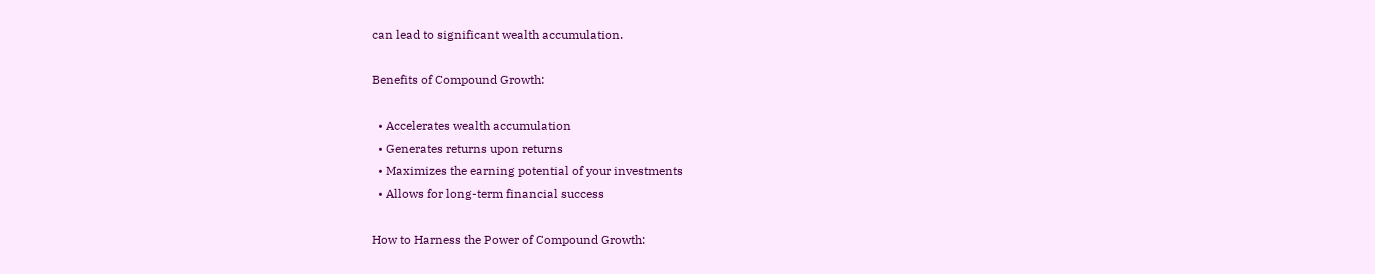can lead to significant wealth accumulation.

Benefits of Compound Growth:

  • Accelerates wealth accumulation
  • Generates returns upon returns
  • Maximizes the earning potential of your investments
  • Allows for long-term financial success

How to Harness the Power of Compound Growth: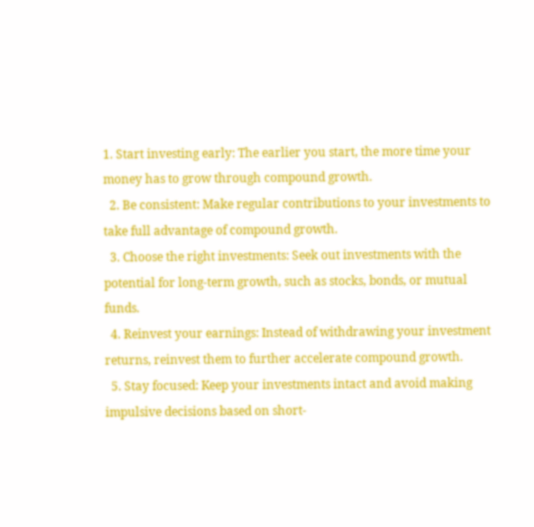1. Start investing early: The earlier you start, the more time your money has to grow through compound growth.
  2. Be consistent: Make regular contributions to your investments to take full advantage of compound growth.
  3. Choose the right investments: Seek out investments with the potential for long-term growth, such as stocks, bonds, or mutual funds.
  4. Reinvest your earnings: Instead of withdrawing your investment returns, reinvest them to further accelerate compound growth.
  5. Stay focused: Keep your investments intact and avoid making impulsive decisions based on short-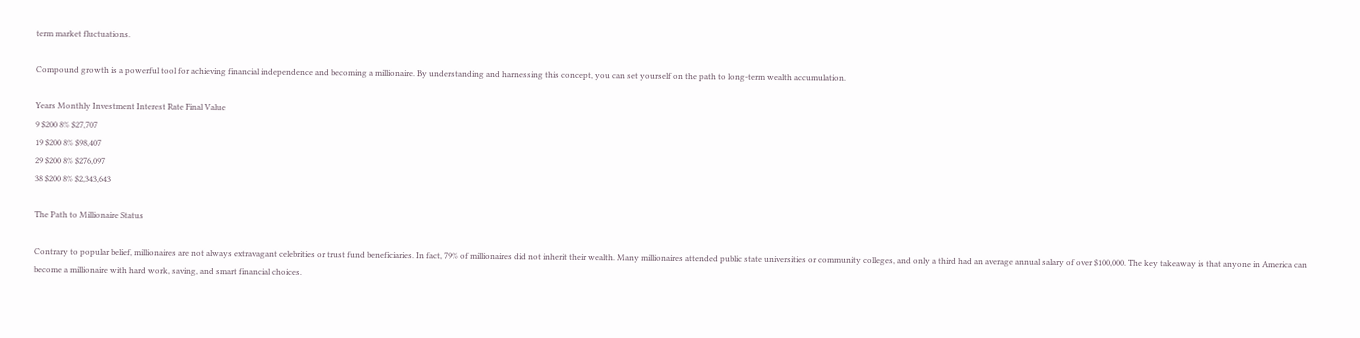term market fluctuations.

Compound growth is a powerful tool for achieving financial independence and becoming a millionaire. By understanding and harnessing this concept, you can set yourself on the path to long-term wealth accumulation.

Years Monthly Investment Interest Rate Final Value
9 $200 8% $27,707
19 $200 8% $98,407
29 $200 8% $276,097
38 $200 8% $2,343,643

The Path to Millionaire Status

Contrary to popular belief, millionaires are not always extravagant celebrities or trust fund beneficiaries. In fact, 79% of millionaires did not inherit their wealth. Many millionaires attended public state universities or community colleges, and only a third had an average annual salary of over $100,000. The key takeaway is that anyone in America can become a millionaire with hard work, saving, and smart financial choices.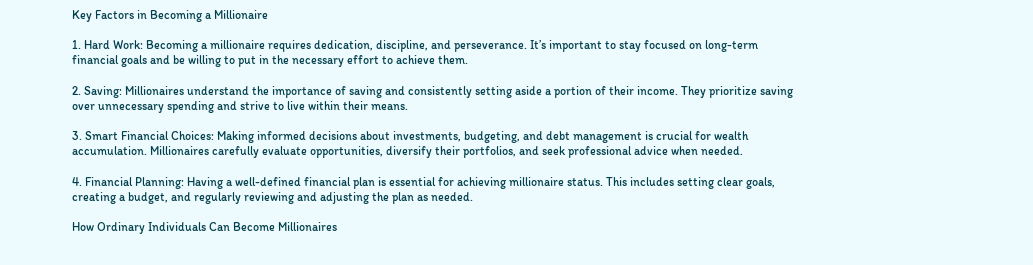Key Factors in Becoming a Millionaire

1. Hard Work: Becoming a millionaire requires dedication, discipline, and perseverance. It’s important to stay focused on long-term financial goals and be willing to put in the necessary effort to achieve them.

2. Saving: Millionaires understand the importance of saving and consistently setting aside a portion of their income. They prioritize saving over unnecessary spending and strive to live within their means.

3. Smart Financial Choices: Making informed decisions about investments, budgeting, and debt management is crucial for wealth accumulation. Millionaires carefully evaluate opportunities, diversify their portfolios, and seek professional advice when needed.

4. Financial Planning: Having a well-defined financial plan is essential for achieving millionaire status. This includes setting clear goals, creating a budget, and regularly reviewing and adjusting the plan as needed.

How Ordinary Individuals Can Become Millionaires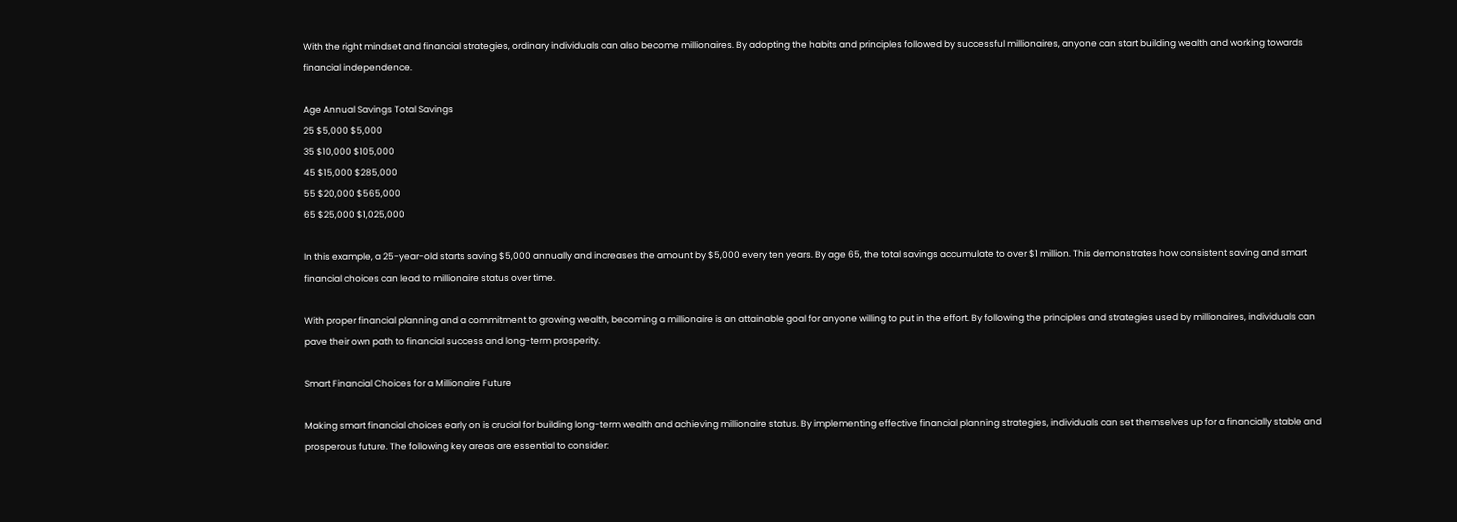With the right mindset and financial strategies, ordinary individuals can also become millionaires. By adopting the habits and principles followed by successful millionaires, anyone can start building wealth and working towards financial independence.

Age Annual Savings Total Savings
25 $5,000 $5,000
35 $10,000 $105,000
45 $15,000 $285,000
55 $20,000 $565,000
65 $25,000 $1,025,000

In this example, a 25-year-old starts saving $5,000 annually and increases the amount by $5,000 every ten years. By age 65, the total savings accumulate to over $1 million. This demonstrates how consistent saving and smart financial choices can lead to millionaire status over time.

With proper financial planning and a commitment to growing wealth, becoming a millionaire is an attainable goal for anyone willing to put in the effort. By following the principles and strategies used by millionaires, individuals can pave their own path to financial success and long-term prosperity.

Smart Financial Choices for a Millionaire Future

Making smart financial choices early on is crucial for building long-term wealth and achieving millionaire status. By implementing effective financial planning strategies, individuals can set themselves up for a financially stable and prosperous future. The following key areas are essential to consider: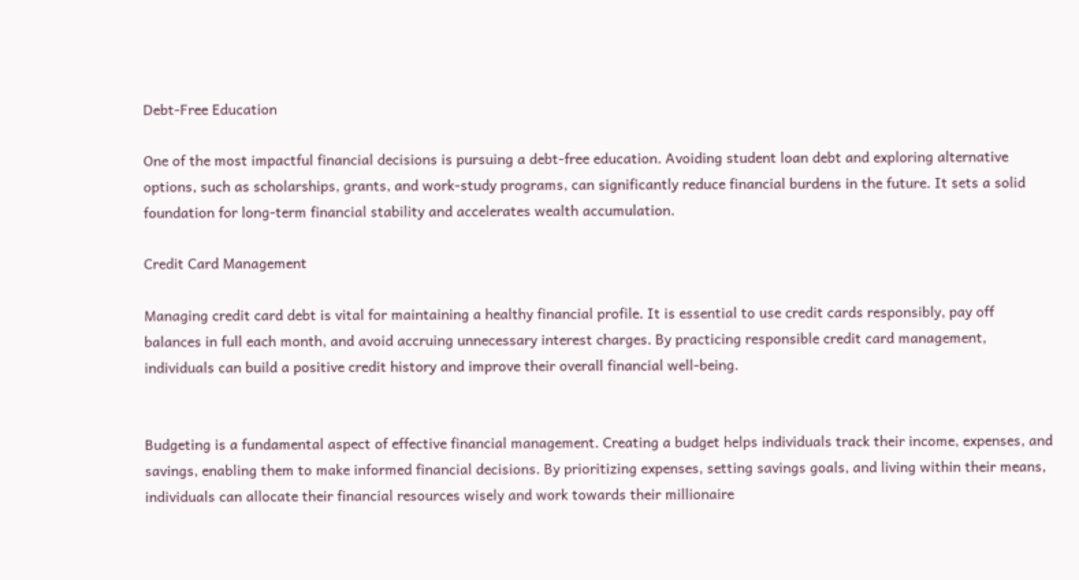Debt-Free Education

One of the most impactful financial decisions is pursuing a debt-free education. Avoiding student loan debt and exploring alternative options, such as scholarships, grants, and work-study programs, can significantly reduce financial burdens in the future. It sets a solid foundation for long-term financial stability and accelerates wealth accumulation.

Credit Card Management

Managing credit card debt is vital for maintaining a healthy financial profile. It is essential to use credit cards responsibly, pay off balances in full each month, and avoid accruing unnecessary interest charges. By practicing responsible credit card management, individuals can build a positive credit history and improve their overall financial well-being.


Budgeting is a fundamental aspect of effective financial management. Creating a budget helps individuals track their income, expenses, and savings, enabling them to make informed financial decisions. By prioritizing expenses, setting savings goals, and living within their means, individuals can allocate their financial resources wisely and work towards their millionaire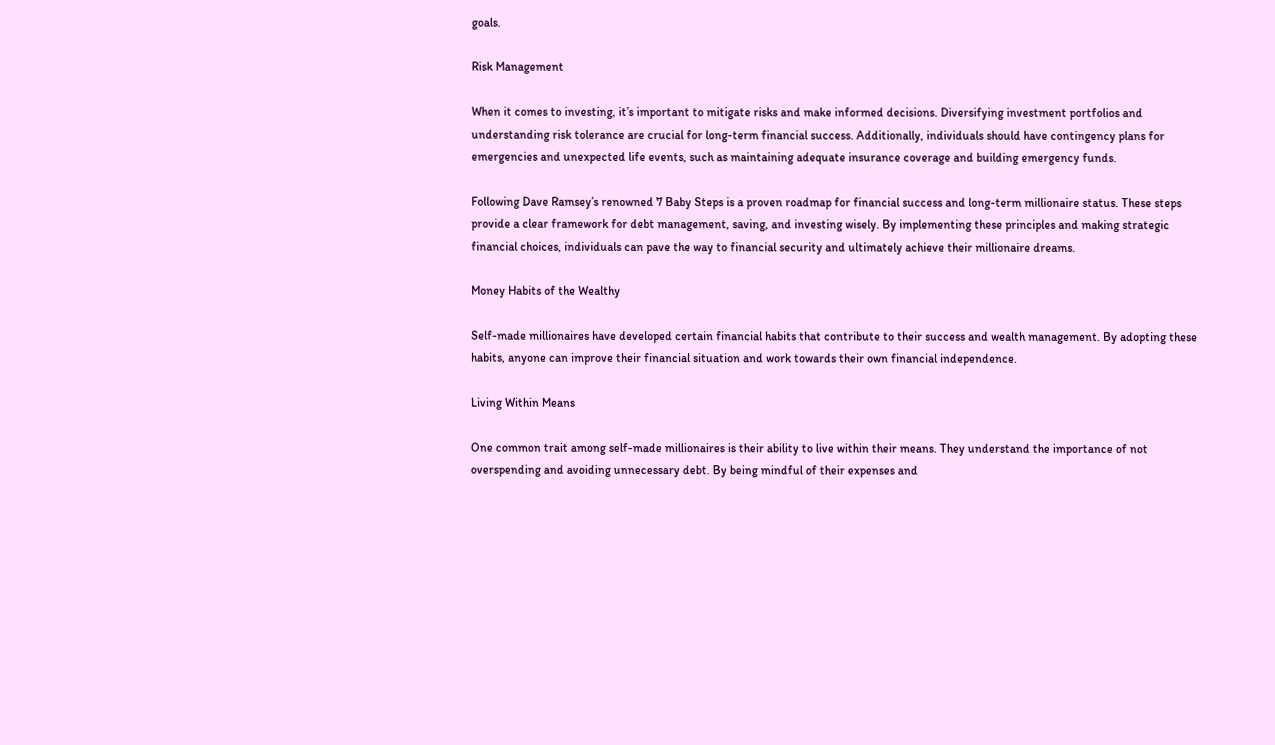goals.

Risk Management

When it comes to investing, it’s important to mitigate risks and make informed decisions. Diversifying investment portfolios and understanding risk tolerance are crucial for long-term financial success. Additionally, individuals should have contingency plans for emergencies and unexpected life events, such as maintaining adequate insurance coverage and building emergency funds.

Following Dave Ramsey’s renowned 7 Baby Steps is a proven roadmap for financial success and long-term millionaire status. These steps provide a clear framework for debt management, saving, and investing wisely. By implementing these principles and making strategic financial choices, individuals can pave the way to financial security and ultimately achieve their millionaire dreams.

Money Habits of the Wealthy

Self-made millionaires have developed certain financial habits that contribute to their success and wealth management. By adopting these habits, anyone can improve their financial situation and work towards their own financial independence.

Living Within Means

One common trait among self-made millionaires is their ability to live within their means. They understand the importance of not overspending and avoiding unnecessary debt. By being mindful of their expenses and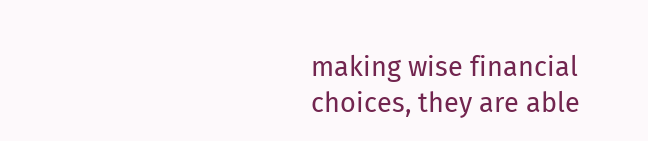making wise financial choices, they are able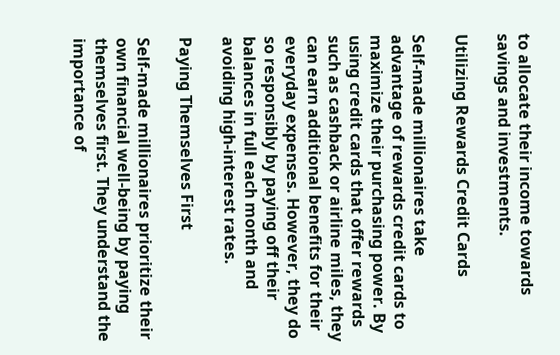to allocate their income towards savings and investments.

Utilizing Rewards Credit Cards

Self-made millionaires take advantage of rewards credit cards to maximize their purchasing power. By using credit cards that offer rewards such as cashback or airline miles, they can earn additional benefits for their everyday expenses. However, they do so responsibly by paying off their balances in full each month and avoiding high-interest rates.

Paying Themselves First

Self-made millionaires prioritize their own financial well-being by paying themselves first. They understand the importance of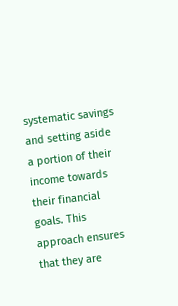systematic savings and setting aside a portion of their income towards their financial goals. This approach ensures that they are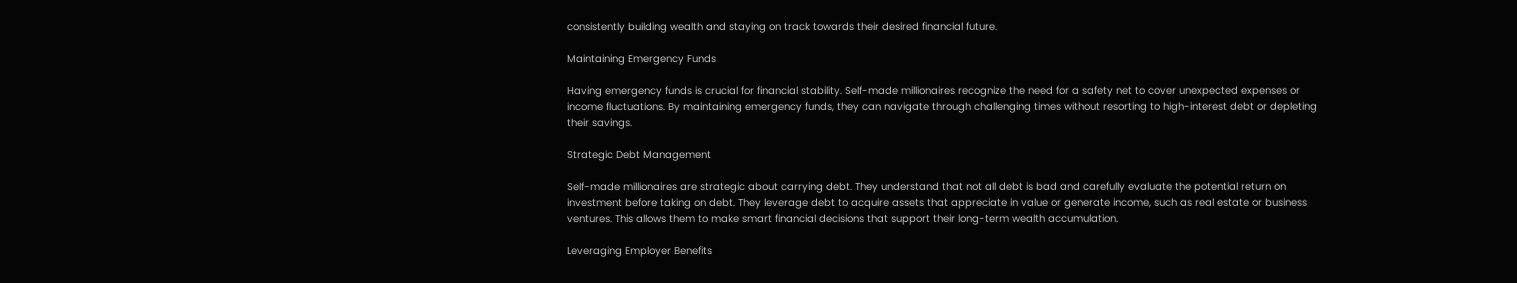consistently building wealth and staying on track towards their desired financial future.

Maintaining Emergency Funds

Having emergency funds is crucial for financial stability. Self-made millionaires recognize the need for a safety net to cover unexpected expenses or income fluctuations. By maintaining emergency funds, they can navigate through challenging times without resorting to high-interest debt or depleting their savings.

Strategic Debt Management

Self-made millionaires are strategic about carrying debt. They understand that not all debt is bad and carefully evaluate the potential return on investment before taking on debt. They leverage debt to acquire assets that appreciate in value or generate income, such as real estate or business ventures. This allows them to make smart financial decisions that support their long-term wealth accumulation.

Leveraging Employer Benefits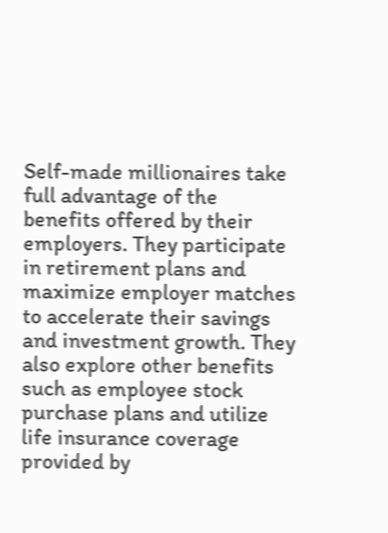Self-made millionaires take full advantage of the benefits offered by their employers. They participate in retirement plans and maximize employer matches to accelerate their savings and investment growth. They also explore other benefits such as employee stock purchase plans and utilize life insurance coverage provided by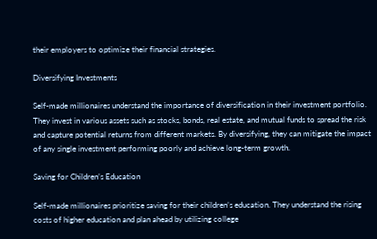their employers to optimize their financial strategies.

Diversifying Investments

Self-made millionaires understand the importance of diversification in their investment portfolio. They invest in various assets such as stocks, bonds, real estate, and mutual funds to spread the risk and capture potential returns from different markets. By diversifying, they can mitigate the impact of any single investment performing poorly and achieve long-term growth.

Saving for Children’s Education

Self-made millionaires prioritize saving for their children’s education. They understand the rising costs of higher education and plan ahead by utilizing college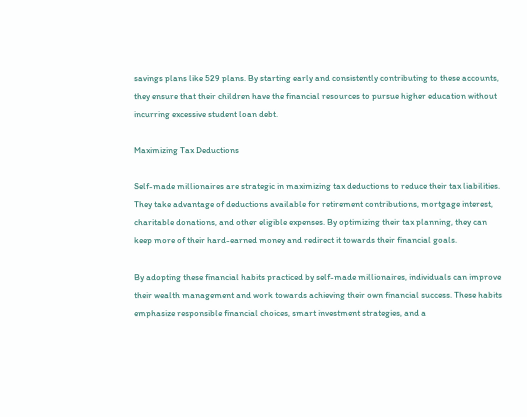savings plans like 529 plans. By starting early and consistently contributing to these accounts, they ensure that their children have the financial resources to pursue higher education without incurring excessive student loan debt.

Maximizing Tax Deductions

Self-made millionaires are strategic in maximizing tax deductions to reduce their tax liabilities. They take advantage of deductions available for retirement contributions, mortgage interest, charitable donations, and other eligible expenses. By optimizing their tax planning, they can keep more of their hard-earned money and redirect it towards their financial goals.

By adopting these financial habits practiced by self-made millionaires, individuals can improve their wealth management and work towards achieving their own financial success. These habits emphasize responsible financial choices, smart investment strategies, and a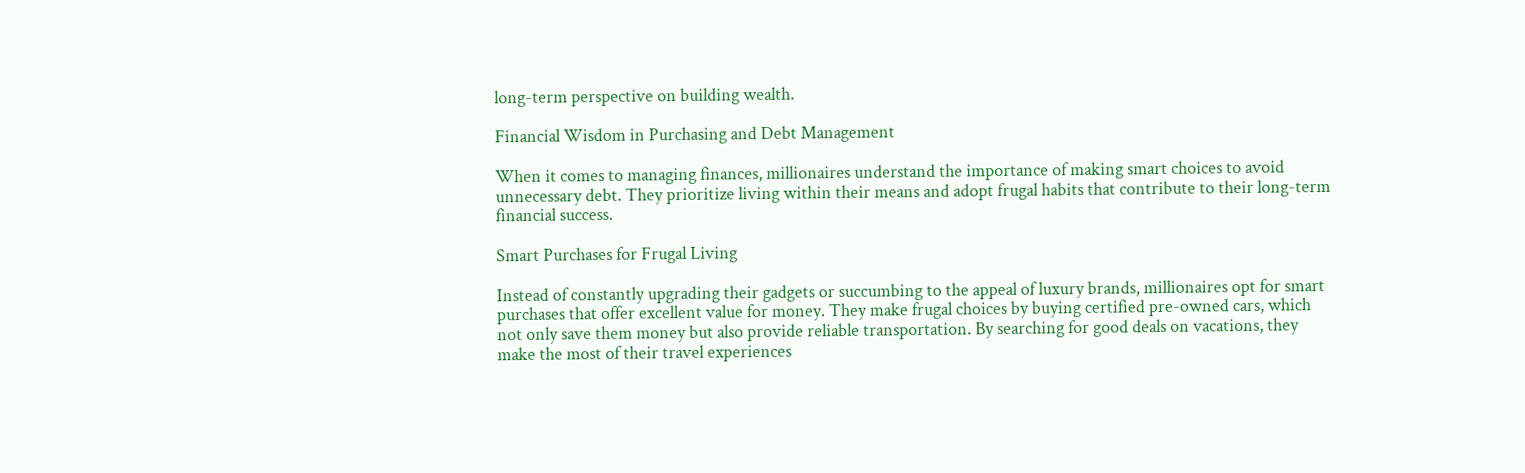long-term perspective on building wealth.

Financial Wisdom in Purchasing and Debt Management

When it comes to managing finances, millionaires understand the importance of making smart choices to avoid unnecessary debt. They prioritize living within their means and adopt frugal habits that contribute to their long-term financial success.

Smart Purchases for Frugal Living

Instead of constantly upgrading their gadgets or succumbing to the appeal of luxury brands, millionaires opt for smart purchases that offer excellent value for money. They make frugal choices by buying certified pre-owned cars, which not only save them money but also provide reliable transportation. By searching for good deals on vacations, they make the most of their travel experiences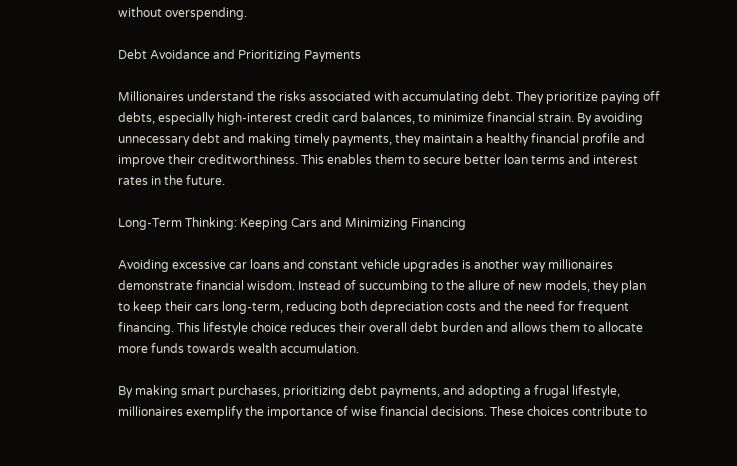without overspending.

Debt Avoidance and Prioritizing Payments

Millionaires understand the risks associated with accumulating debt. They prioritize paying off debts, especially high-interest credit card balances, to minimize financial strain. By avoiding unnecessary debt and making timely payments, they maintain a healthy financial profile and improve their creditworthiness. This enables them to secure better loan terms and interest rates in the future.

Long-Term Thinking: Keeping Cars and Minimizing Financing

Avoiding excessive car loans and constant vehicle upgrades is another way millionaires demonstrate financial wisdom. Instead of succumbing to the allure of new models, they plan to keep their cars long-term, reducing both depreciation costs and the need for frequent financing. This lifestyle choice reduces their overall debt burden and allows them to allocate more funds towards wealth accumulation.

By making smart purchases, prioritizing debt payments, and adopting a frugal lifestyle, millionaires exemplify the importance of wise financial decisions. These choices contribute to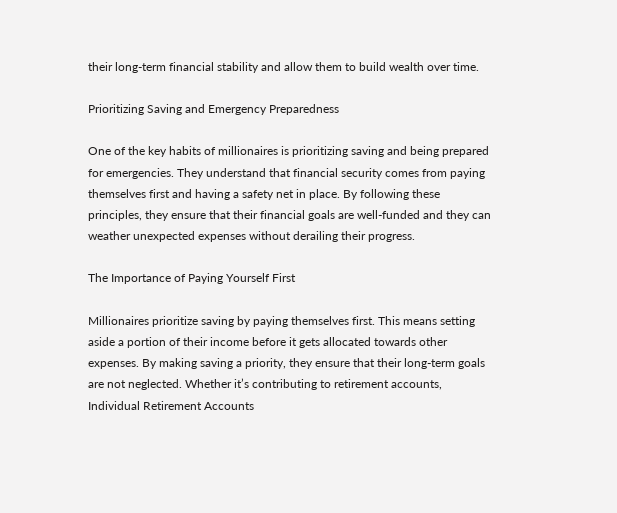their long-term financial stability and allow them to build wealth over time.

Prioritizing Saving and Emergency Preparedness

One of the key habits of millionaires is prioritizing saving and being prepared for emergencies. They understand that financial security comes from paying themselves first and having a safety net in place. By following these principles, they ensure that their financial goals are well-funded and they can weather unexpected expenses without derailing their progress.

The Importance of Paying Yourself First

Millionaires prioritize saving by paying themselves first. This means setting aside a portion of their income before it gets allocated towards other expenses. By making saving a priority, they ensure that their long-term goals are not neglected. Whether it’s contributing to retirement accounts, Individual Retirement Accounts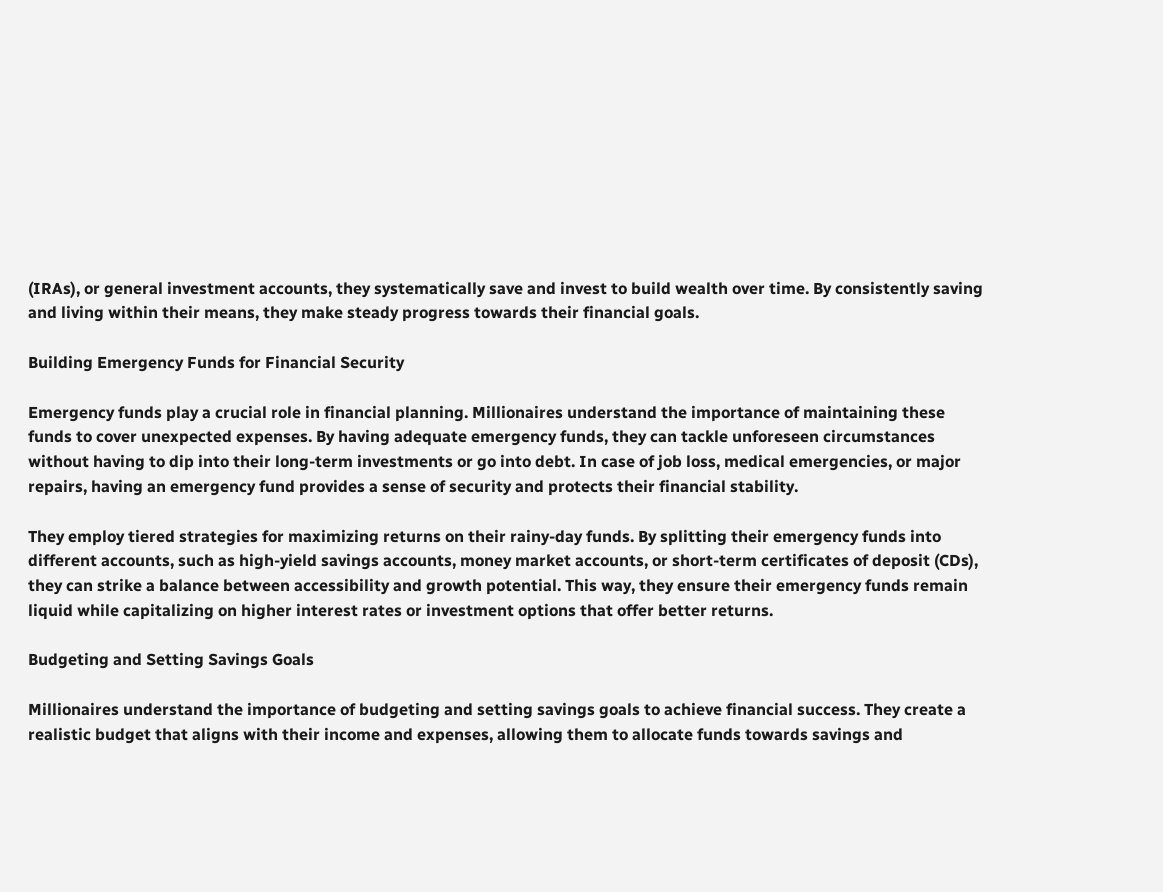(IRAs), or general investment accounts, they systematically save and invest to build wealth over time. By consistently saving and living within their means, they make steady progress towards their financial goals.

Building Emergency Funds for Financial Security

Emergency funds play a crucial role in financial planning. Millionaires understand the importance of maintaining these funds to cover unexpected expenses. By having adequate emergency funds, they can tackle unforeseen circumstances without having to dip into their long-term investments or go into debt. In case of job loss, medical emergencies, or major repairs, having an emergency fund provides a sense of security and protects their financial stability.

They employ tiered strategies for maximizing returns on their rainy-day funds. By splitting their emergency funds into different accounts, such as high-yield savings accounts, money market accounts, or short-term certificates of deposit (CDs), they can strike a balance between accessibility and growth potential. This way, they ensure their emergency funds remain liquid while capitalizing on higher interest rates or investment options that offer better returns.

Budgeting and Setting Savings Goals

Millionaires understand the importance of budgeting and setting savings goals to achieve financial success. They create a realistic budget that aligns with their income and expenses, allowing them to allocate funds towards savings and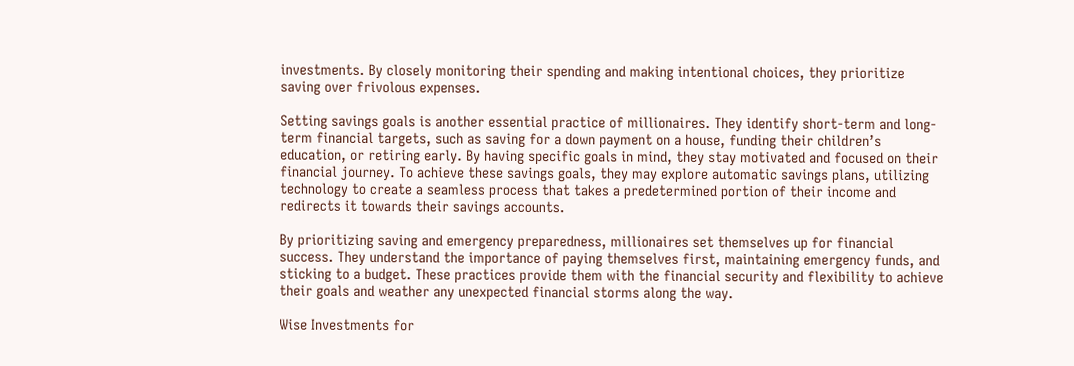investments. By closely monitoring their spending and making intentional choices, they prioritize saving over frivolous expenses.

Setting savings goals is another essential practice of millionaires. They identify short-term and long-term financial targets, such as saving for a down payment on a house, funding their children’s education, or retiring early. By having specific goals in mind, they stay motivated and focused on their financial journey. To achieve these savings goals, they may explore automatic savings plans, utilizing technology to create a seamless process that takes a predetermined portion of their income and redirects it towards their savings accounts.

By prioritizing saving and emergency preparedness, millionaires set themselves up for financial success. They understand the importance of paying themselves first, maintaining emergency funds, and sticking to a budget. These practices provide them with the financial security and flexibility to achieve their goals and weather any unexpected financial storms along the way.

Wise Investments for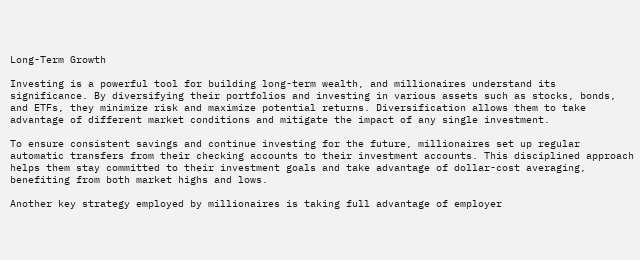Long-Term Growth

Investing is a powerful tool for building long-term wealth, and millionaires understand its significance. By diversifying their portfolios and investing in various assets such as stocks, bonds, and ETFs, they minimize risk and maximize potential returns. Diversification allows them to take advantage of different market conditions and mitigate the impact of any single investment.

To ensure consistent savings and continue investing for the future, millionaires set up regular automatic transfers from their checking accounts to their investment accounts. This disciplined approach helps them stay committed to their investment goals and take advantage of dollar-cost averaging, benefiting from both market highs and lows.

Another key strategy employed by millionaires is taking full advantage of employer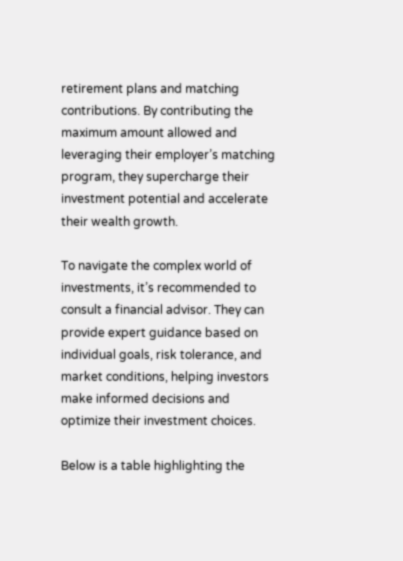retirement plans and matching contributions. By contributing the maximum amount allowed and leveraging their employer’s matching program, they supercharge their investment potential and accelerate their wealth growth.

To navigate the complex world of investments, it’s recommended to consult a financial advisor. They can provide expert guidance based on individual goals, risk tolerance, and market conditions, helping investors make informed decisions and optimize their investment choices.

Below is a table highlighting the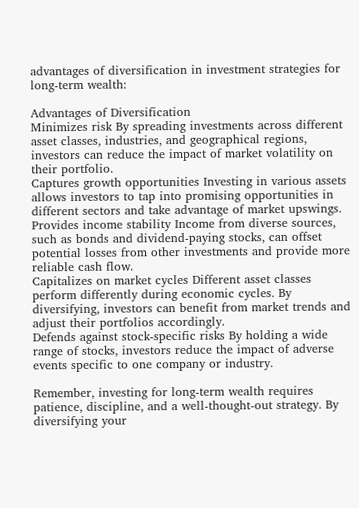advantages of diversification in investment strategies for long-term wealth:

Advantages of Diversification
Minimizes risk By spreading investments across different asset classes, industries, and geographical regions, investors can reduce the impact of market volatility on their portfolio.
Captures growth opportunities Investing in various assets allows investors to tap into promising opportunities in different sectors and take advantage of market upswings.
Provides income stability Income from diverse sources, such as bonds and dividend-paying stocks, can offset potential losses from other investments and provide more reliable cash flow.
Capitalizes on market cycles Different asset classes perform differently during economic cycles. By diversifying, investors can benefit from market trends and adjust their portfolios accordingly.
Defends against stock-specific risks By holding a wide range of stocks, investors reduce the impact of adverse events specific to one company or industry.

Remember, investing for long-term wealth requires patience, discipline, and a well-thought-out strategy. By diversifying your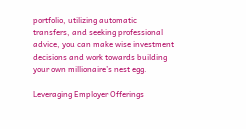portfolio, utilizing automatic transfers, and seeking professional advice, you can make wise investment decisions and work towards building your own millionaire’s nest egg.

Leveraging Employer Offerings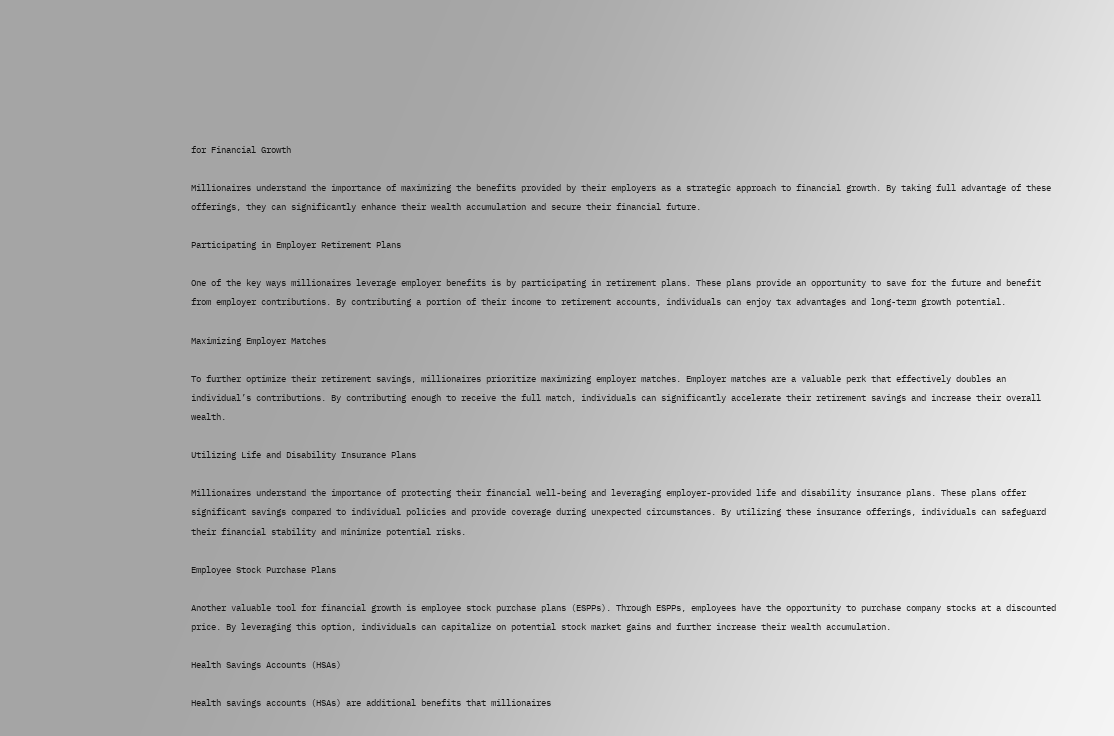for Financial Growth

Millionaires understand the importance of maximizing the benefits provided by their employers as a strategic approach to financial growth. By taking full advantage of these offerings, they can significantly enhance their wealth accumulation and secure their financial future.

Participating in Employer Retirement Plans

One of the key ways millionaires leverage employer benefits is by participating in retirement plans. These plans provide an opportunity to save for the future and benefit from employer contributions. By contributing a portion of their income to retirement accounts, individuals can enjoy tax advantages and long-term growth potential.

Maximizing Employer Matches

To further optimize their retirement savings, millionaires prioritize maximizing employer matches. Employer matches are a valuable perk that effectively doubles an individual’s contributions. By contributing enough to receive the full match, individuals can significantly accelerate their retirement savings and increase their overall wealth.

Utilizing Life and Disability Insurance Plans

Millionaires understand the importance of protecting their financial well-being and leveraging employer-provided life and disability insurance plans. These plans offer significant savings compared to individual policies and provide coverage during unexpected circumstances. By utilizing these insurance offerings, individuals can safeguard their financial stability and minimize potential risks.

Employee Stock Purchase Plans

Another valuable tool for financial growth is employee stock purchase plans (ESPPs). Through ESPPs, employees have the opportunity to purchase company stocks at a discounted price. By leveraging this option, individuals can capitalize on potential stock market gains and further increase their wealth accumulation.

Health Savings Accounts (HSAs)

Health savings accounts (HSAs) are additional benefits that millionaires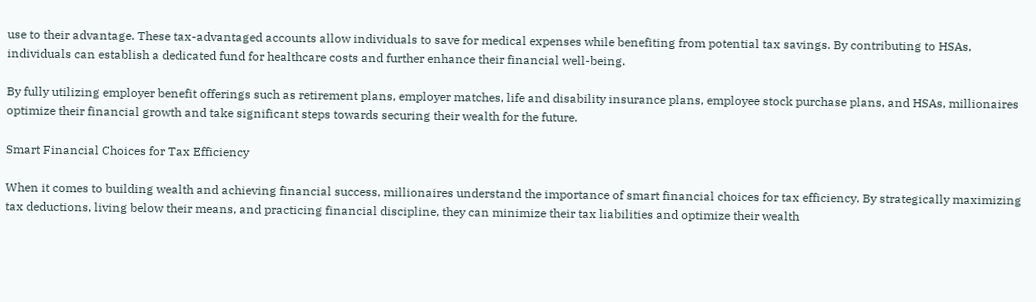use to their advantage. These tax-advantaged accounts allow individuals to save for medical expenses while benefiting from potential tax savings. By contributing to HSAs, individuals can establish a dedicated fund for healthcare costs and further enhance their financial well-being.

By fully utilizing employer benefit offerings such as retirement plans, employer matches, life and disability insurance plans, employee stock purchase plans, and HSAs, millionaires optimize their financial growth and take significant steps towards securing their wealth for the future.

Smart Financial Choices for Tax Efficiency

When it comes to building wealth and achieving financial success, millionaires understand the importance of smart financial choices for tax efficiency. By strategically maximizing tax deductions, living below their means, and practicing financial discipline, they can minimize their tax liabilities and optimize their wealth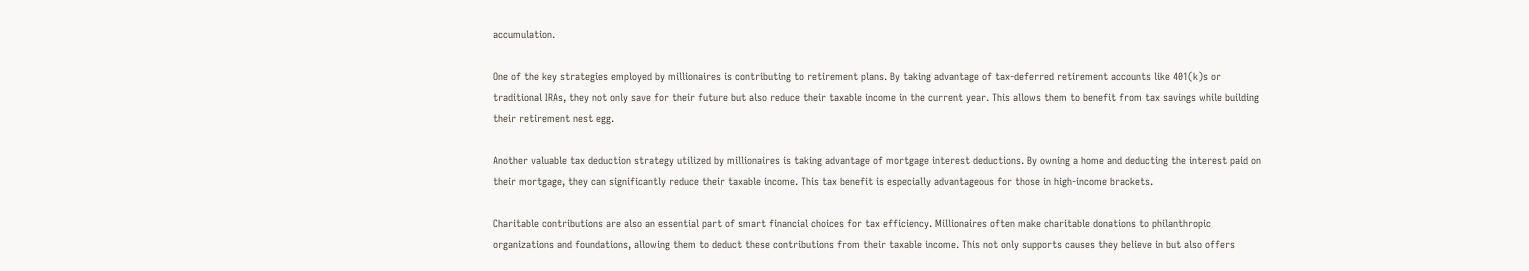accumulation.

One of the key strategies employed by millionaires is contributing to retirement plans. By taking advantage of tax-deferred retirement accounts like 401(k)s or traditional IRAs, they not only save for their future but also reduce their taxable income in the current year. This allows them to benefit from tax savings while building their retirement nest egg.

Another valuable tax deduction strategy utilized by millionaires is taking advantage of mortgage interest deductions. By owning a home and deducting the interest paid on their mortgage, they can significantly reduce their taxable income. This tax benefit is especially advantageous for those in high-income brackets.

Charitable contributions are also an essential part of smart financial choices for tax efficiency. Millionaires often make charitable donations to philanthropic organizations and foundations, allowing them to deduct these contributions from their taxable income. This not only supports causes they believe in but also offers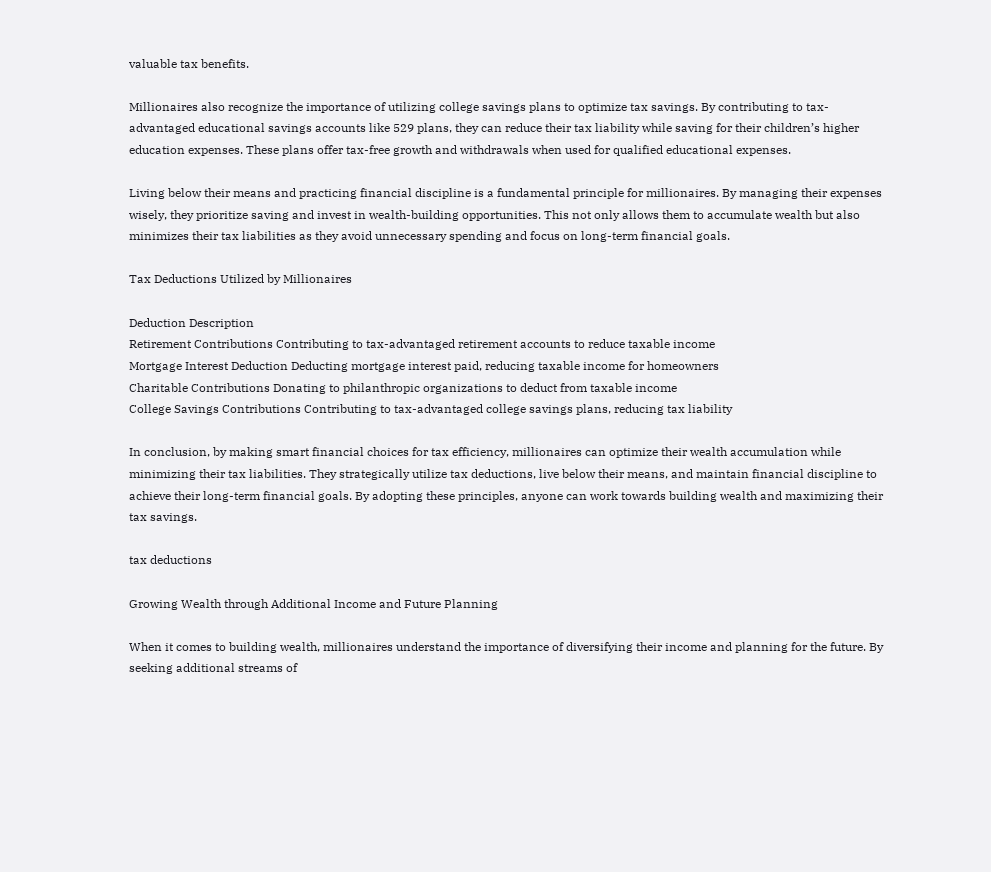valuable tax benefits.

Millionaires also recognize the importance of utilizing college savings plans to optimize tax savings. By contributing to tax-advantaged educational savings accounts like 529 plans, they can reduce their tax liability while saving for their children’s higher education expenses. These plans offer tax-free growth and withdrawals when used for qualified educational expenses.

Living below their means and practicing financial discipline is a fundamental principle for millionaires. By managing their expenses wisely, they prioritize saving and invest in wealth-building opportunities. This not only allows them to accumulate wealth but also minimizes their tax liabilities as they avoid unnecessary spending and focus on long-term financial goals.

Tax Deductions Utilized by Millionaires

Deduction Description
Retirement Contributions Contributing to tax-advantaged retirement accounts to reduce taxable income
Mortgage Interest Deduction Deducting mortgage interest paid, reducing taxable income for homeowners
Charitable Contributions Donating to philanthropic organizations to deduct from taxable income
College Savings Contributions Contributing to tax-advantaged college savings plans, reducing tax liability

In conclusion, by making smart financial choices for tax efficiency, millionaires can optimize their wealth accumulation while minimizing their tax liabilities. They strategically utilize tax deductions, live below their means, and maintain financial discipline to achieve their long-term financial goals. By adopting these principles, anyone can work towards building wealth and maximizing their tax savings.

tax deductions

Growing Wealth through Additional Income and Future Planning

When it comes to building wealth, millionaires understand the importance of diversifying their income and planning for the future. By seeking additional streams of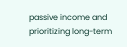passive income and prioritizing long-term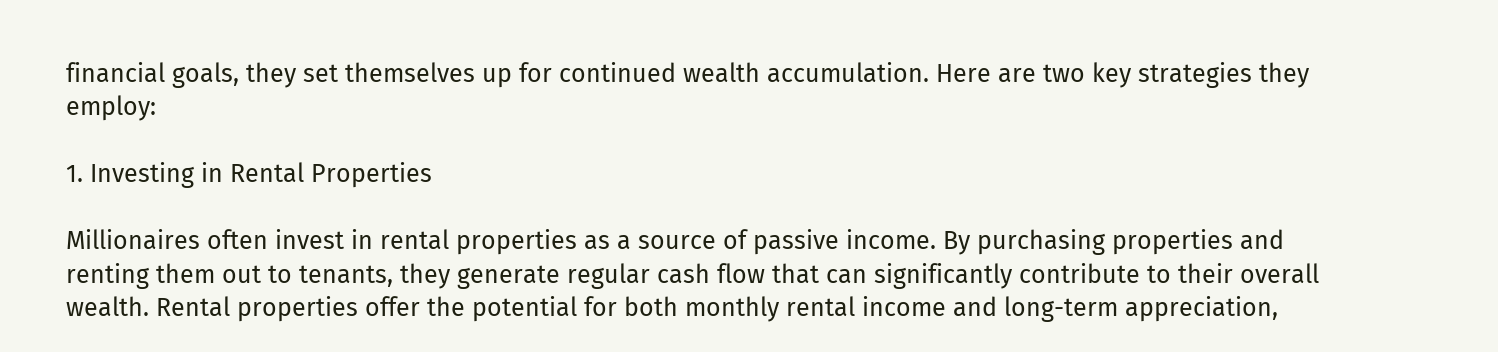financial goals, they set themselves up for continued wealth accumulation. Here are two key strategies they employ:

1. Investing in Rental Properties

Millionaires often invest in rental properties as a source of passive income. By purchasing properties and renting them out to tenants, they generate regular cash flow that can significantly contribute to their overall wealth. Rental properties offer the potential for both monthly rental income and long-term appreciation,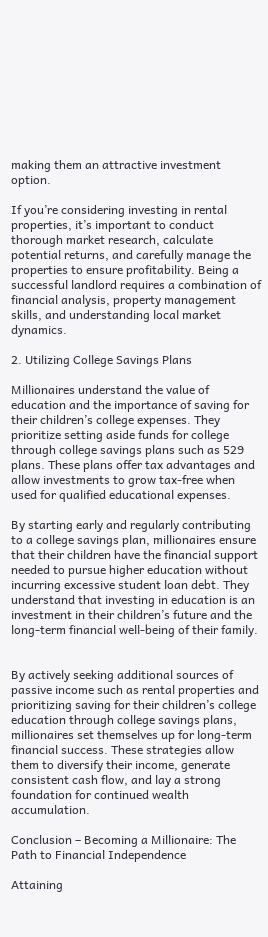making them an attractive investment option.

If you’re considering investing in rental properties, it’s important to conduct thorough market research, calculate potential returns, and carefully manage the properties to ensure profitability. Being a successful landlord requires a combination of financial analysis, property management skills, and understanding local market dynamics.

2. Utilizing College Savings Plans

Millionaires understand the value of education and the importance of saving for their children’s college expenses. They prioritize setting aside funds for college through college savings plans such as 529 plans. These plans offer tax advantages and allow investments to grow tax-free when used for qualified educational expenses.

By starting early and regularly contributing to a college savings plan, millionaires ensure that their children have the financial support needed to pursue higher education without incurring excessive student loan debt. They understand that investing in education is an investment in their children’s future and the long-term financial well-being of their family.


By actively seeking additional sources of passive income such as rental properties and prioritizing saving for their children’s college education through college savings plans, millionaires set themselves up for long-term financial success. These strategies allow them to diversify their income, generate consistent cash flow, and lay a strong foundation for continued wealth accumulation.

Conclusion – Becoming a Millionaire: The Path to Financial Independence

Attaining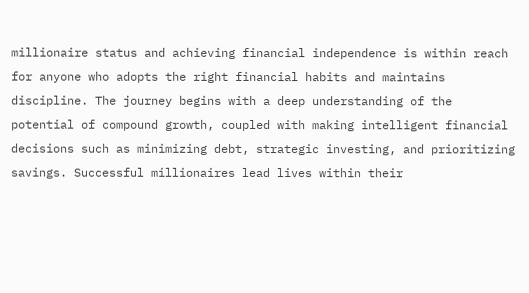millionaire status and achieving financial independence is within reach for anyone who adopts the right financial habits and maintains discipline. The journey begins with a deep understanding of the potential of compound growth, coupled with making intelligent financial decisions such as minimizing debt, strategic investing, and prioritizing savings. Successful millionaires lead lives within their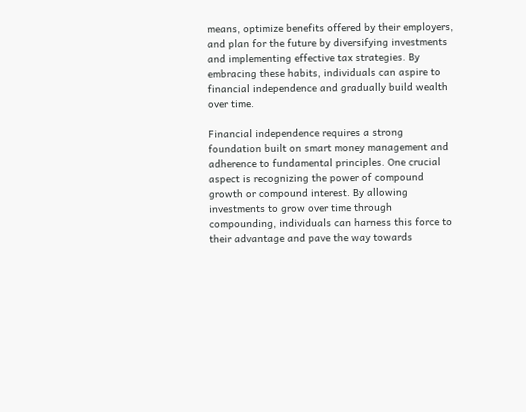means, optimize benefits offered by their employers, and plan for the future by diversifying investments and implementing effective tax strategies. By embracing these habits, individuals can aspire to financial independence and gradually build wealth over time.

Financial independence requires a strong foundation built on smart money management and adherence to fundamental principles. One crucial aspect is recognizing the power of compound growth or compound interest. By allowing investments to grow over time through compounding, individuals can harness this force to their advantage and pave the way towards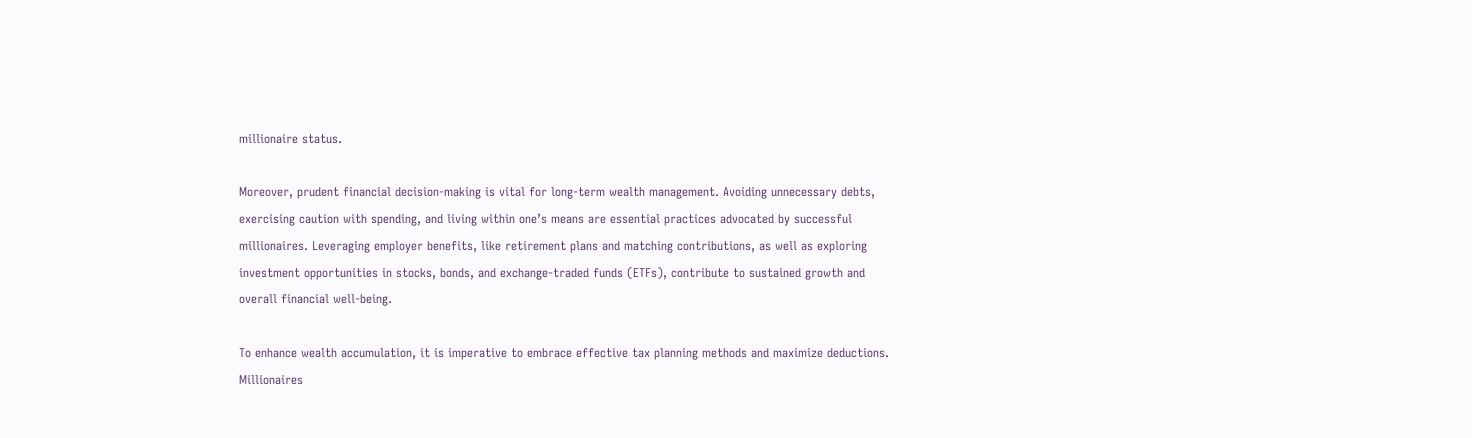millionaire status.

Moreover, prudent financial decision-making is vital for long-term wealth management. Avoiding unnecessary debts, exercising caution with spending, and living within one’s means are essential practices advocated by successful millionaires. Leveraging employer benefits, like retirement plans and matching contributions, as well as exploring investment opportunities in stocks, bonds, and exchange-traded funds (ETFs), contribute to sustained growth and overall financial well-being.

To enhance wealth accumulation, it is imperative to embrace effective tax planning methods and maximize deductions. Millionaires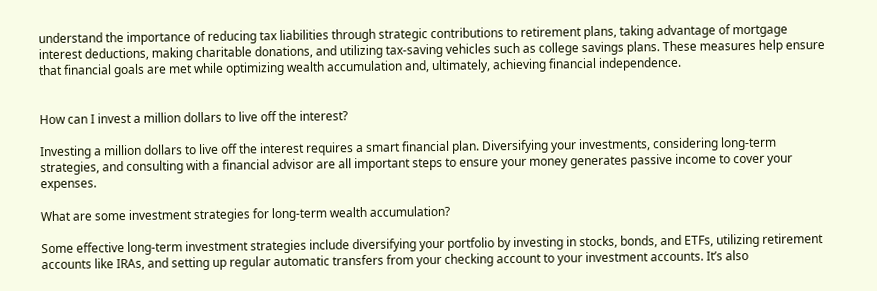understand the importance of reducing tax liabilities through strategic contributions to retirement plans, taking advantage of mortgage interest deductions, making charitable donations, and utilizing tax-saving vehicles such as college savings plans. These measures help ensure that financial goals are met while optimizing wealth accumulation and, ultimately, achieving financial independence.


How can I invest a million dollars to live off the interest?

Investing a million dollars to live off the interest requires a smart financial plan. Diversifying your investments, considering long-term strategies, and consulting with a financial advisor are all important steps to ensure your money generates passive income to cover your expenses.

What are some investment strategies for long-term wealth accumulation?

Some effective long-term investment strategies include diversifying your portfolio by investing in stocks, bonds, and ETFs, utilizing retirement accounts like IRAs, and setting up regular automatic transfers from your checking account to your investment accounts. It’s also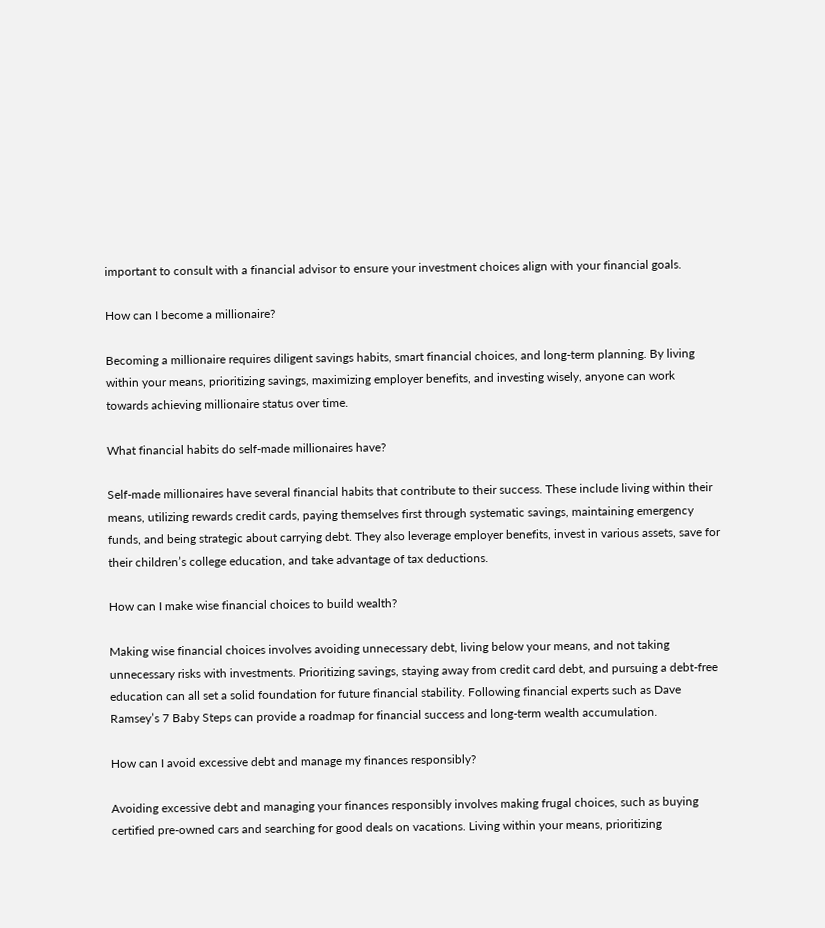important to consult with a financial advisor to ensure your investment choices align with your financial goals.

How can I become a millionaire?

Becoming a millionaire requires diligent savings habits, smart financial choices, and long-term planning. By living within your means, prioritizing savings, maximizing employer benefits, and investing wisely, anyone can work towards achieving millionaire status over time.

What financial habits do self-made millionaires have?

Self-made millionaires have several financial habits that contribute to their success. These include living within their means, utilizing rewards credit cards, paying themselves first through systematic savings, maintaining emergency funds, and being strategic about carrying debt. They also leverage employer benefits, invest in various assets, save for their children’s college education, and take advantage of tax deductions.

How can I make wise financial choices to build wealth?

Making wise financial choices involves avoiding unnecessary debt, living below your means, and not taking unnecessary risks with investments. Prioritizing savings, staying away from credit card debt, and pursuing a debt-free education can all set a solid foundation for future financial stability. Following financial experts such as Dave Ramsey’s 7 Baby Steps can provide a roadmap for financial success and long-term wealth accumulation.

How can I avoid excessive debt and manage my finances responsibly?

Avoiding excessive debt and managing your finances responsibly involves making frugal choices, such as buying certified pre-owned cars and searching for good deals on vacations. Living within your means, prioritizing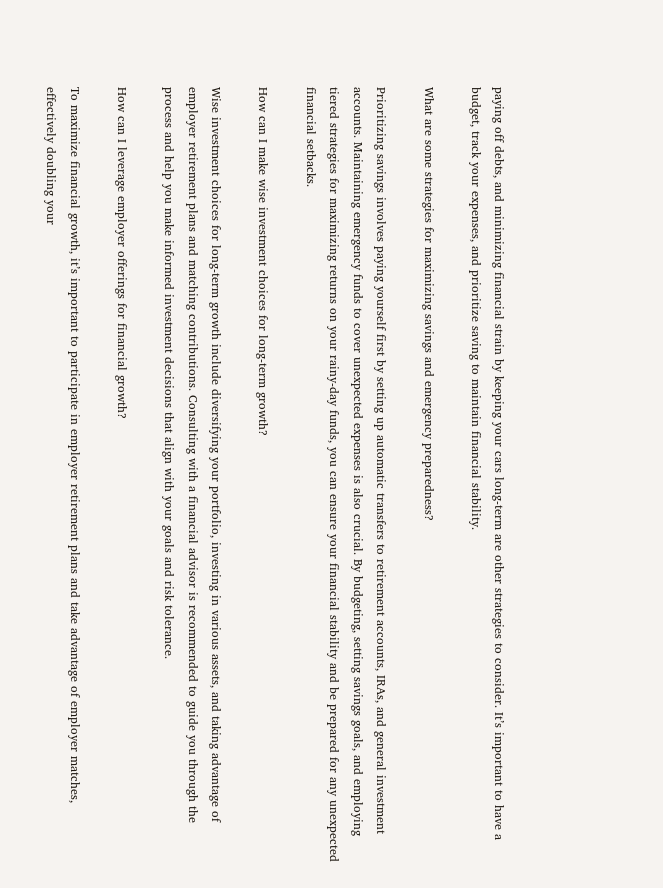paying off debts, and minimizing financial strain by keeping your cars long-term are other strategies to consider. It’s important to have a budget, track your expenses, and prioritize saving to maintain financial stability.

What are some strategies for maximizing savings and emergency preparedness?

Prioritizing savings involves paying yourself first by setting up automatic transfers to retirement accounts, IRAs, and general investment accounts. Maintaining emergency funds to cover unexpected expenses is also crucial. By budgeting, setting savings goals, and employing tiered strategies for maximizing returns on your rainy-day funds, you can ensure your financial stability and be prepared for any unexpected financial setbacks.

How can I make wise investment choices for long-term growth?

Wise investment choices for long-term growth include diversifying your portfolio, investing in various assets, and taking advantage of employer retirement plans and matching contributions. Consulting with a financial advisor is recommended to guide you through the process and help you make informed investment decisions that align with your goals and risk tolerance.

How can I leverage employer offerings for financial growth?

To maximize financial growth, it’s important to participate in employer retirement plans and take advantage of employer matches, effectively doubling your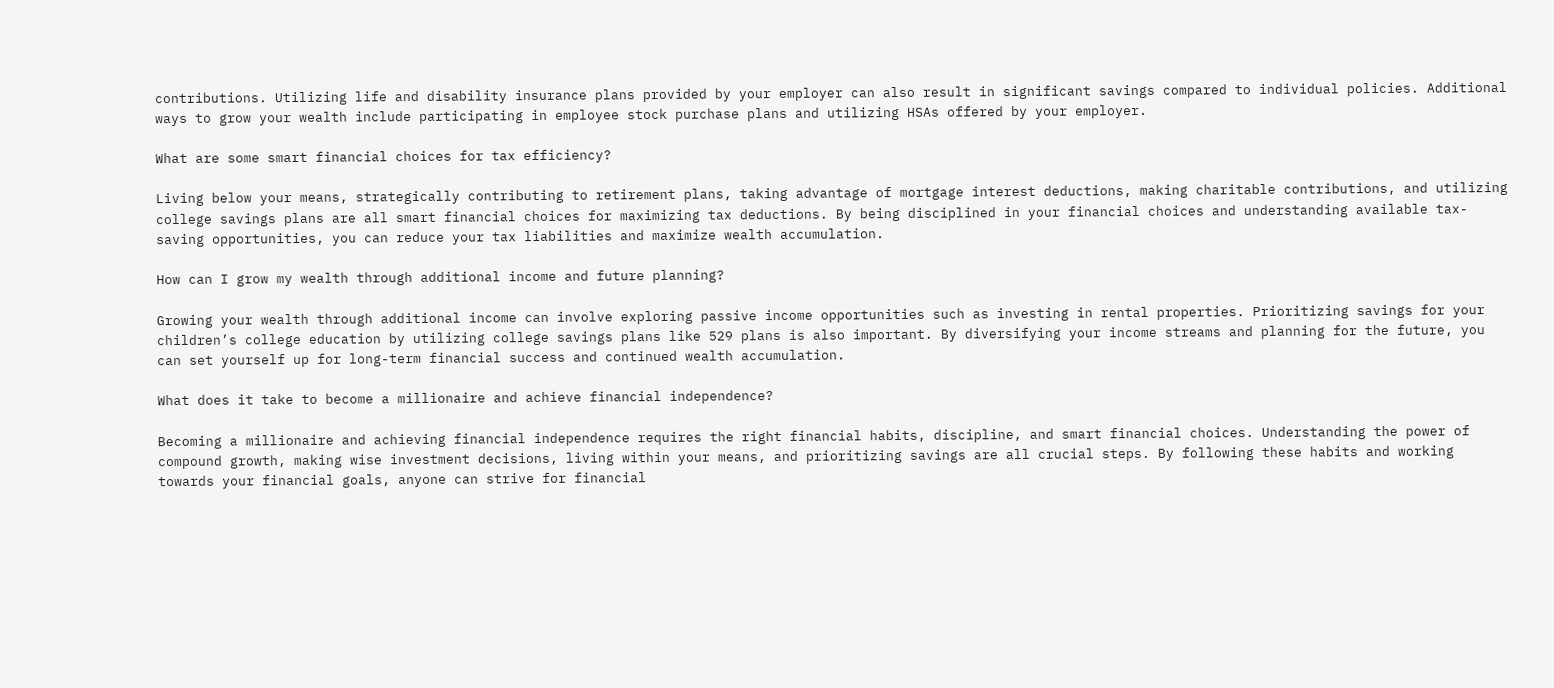contributions. Utilizing life and disability insurance plans provided by your employer can also result in significant savings compared to individual policies. Additional ways to grow your wealth include participating in employee stock purchase plans and utilizing HSAs offered by your employer.

What are some smart financial choices for tax efficiency?

Living below your means, strategically contributing to retirement plans, taking advantage of mortgage interest deductions, making charitable contributions, and utilizing college savings plans are all smart financial choices for maximizing tax deductions. By being disciplined in your financial choices and understanding available tax-saving opportunities, you can reduce your tax liabilities and maximize wealth accumulation.

How can I grow my wealth through additional income and future planning?

Growing your wealth through additional income can involve exploring passive income opportunities such as investing in rental properties. Prioritizing savings for your children’s college education by utilizing college savings plans like 529 plans is also important. By diversifying your income streams and planning for the future, you can set yourself up for long-term financial success and continued wealth accumulation.

What does it take to become a millionaire and achieve financial independence?

Becoming a millionaire and achieving financial independence requires the right financial habits, discipline, and smart financial choices. Understanding the power of compound growth, making wise investment decisions, living within your means, and prioritizing savings are all crucial steps. By following these habits and working towards your financial goals, anyone can strive for financial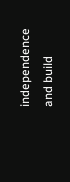independence and build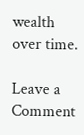wealth over time.

Leave a Comment